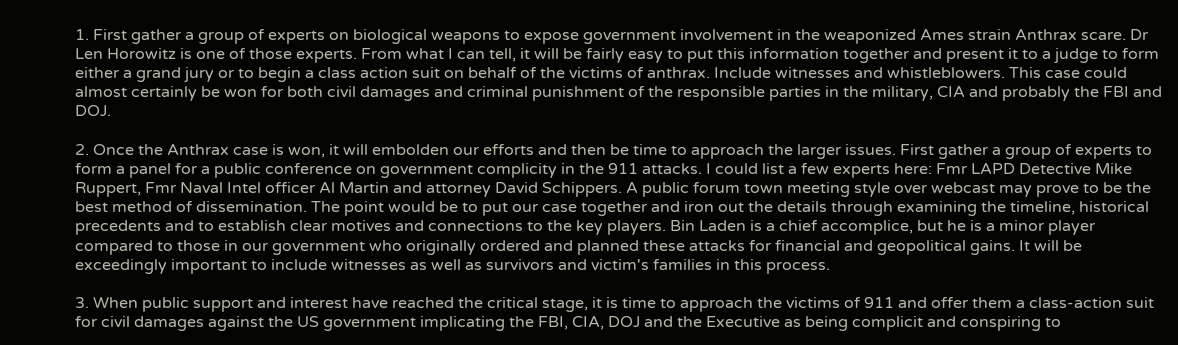1. First gather a group of experts on biological weapons to expose government involvement in the weaponized Ames strain Anthrax scare. Dr Len Horowitz is one of those experts. From what I can tell, it will be fairly easy to put this information together and present it to a judge to form either a grand jury or to begin a class action suit on behalf of the victims of anthrax. Include witnesses and whistleblowers. This case could almost certainly be won for both civil damages and criminal punishment of the responsible parties in the military, CIA and probably the FBI and DOJ.

2. Once the Anthrax case is won, it will embolden our efforts and then be time to approach the larger issues. First gather a group of experts to form a panel for a public conference on government complicity in the 911 attacks. I could list a few experts here: Fmr LAPD Detective Mike Ruppert, Fmr Naval Intel officer Al Martin and attorney David Schippers. A public forum town meeting style over webcast may prove to be the best method of dissemination. The point would be to put our case together and iron out the details through examining the timeline, historical precedents and to establish clear motives and connections to the key players. Bin Laden is a chief accomplice, but he is a minor player compared to those in our government who originally ordered and planned these attacks for financial and geopolitical gains. It will be exceedingly important to include witnesses as well as survivors and victim's families in this process.

3. When public support and interest have reached the critical stage, it is time to approach the victims of 911 and offer them a class-action suit for civil damages against the US government implicating the FBI, CIA, DOJ and the Executive as being complicit and conspiring to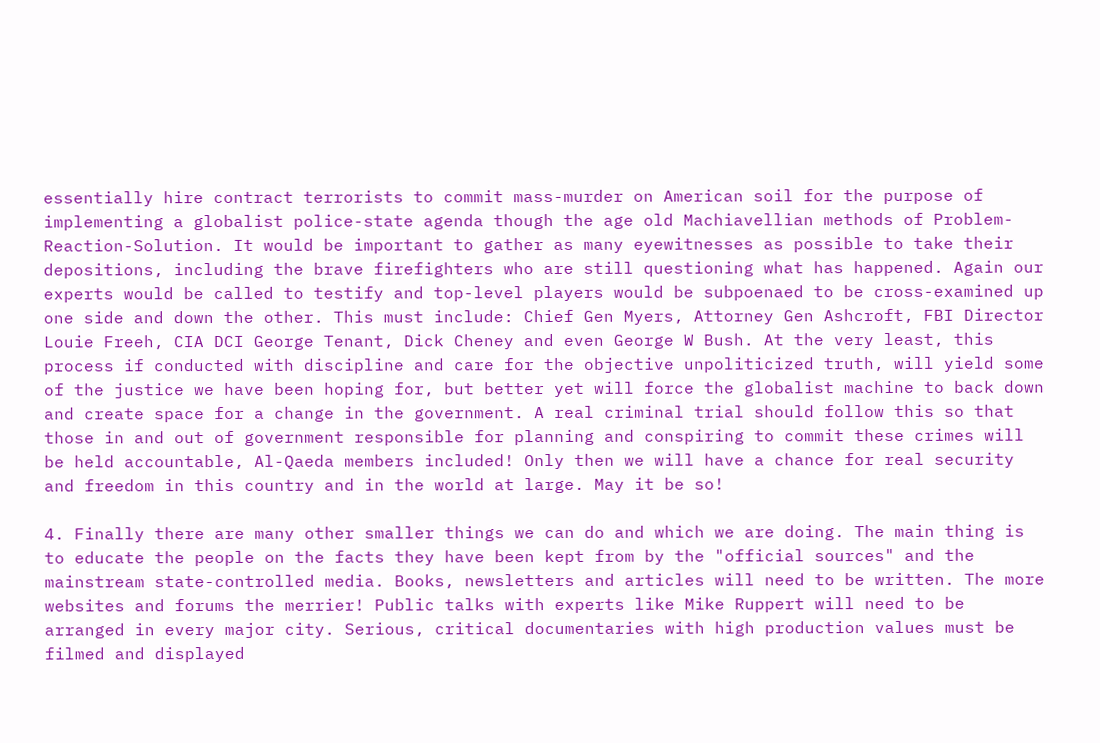essentially hire contract terrorists to commit mass-murder on American soil for the purpose of implementing a globalist police-state agenda though the age old Machiavellian methods of Problem-Reaction-Solution. It would be important to gather as many eyewitnesses as possible to take their depositions, including the brave firefighters who are still questioning what has happened. Again our experts would be called to testify and top-level players would be subpoenaed to be cross-examined up one side and down the other. This must include: Chief Gen Myers, Attorney Gen Ashcroft, FBI Director Louie Freeh, CIA DCI George Tenant, Dick Cheney and even George W Bush. At the very least, this process if conducted with discipline and care for the objective unpoliticized truth, will yield some of the justice we have been hoping for, but better yet will force the globalist machine to back down and create space for a change in the government. A real criminal trial should follow this so that those in and out of government responsible for planning and conspiring to commit these crimes will be held accountable, Al-Qaeda members included! Only then we will have a chance for real security and freedom in this country and in the world at large. May it be so!

4. Finally there are many other smaller things we can do and which we are doing. The main thing is to educate the people on the facts they have been kept from by the "official sources" and the mainstream state-controlled media. Books, newsletters and articles will need to be written. The more websites and forums the merrier! Public talks with experts like Mike Ruppert will need to be arranged in every major city. Serious, critical documentaries with high production values must be filmed and displayed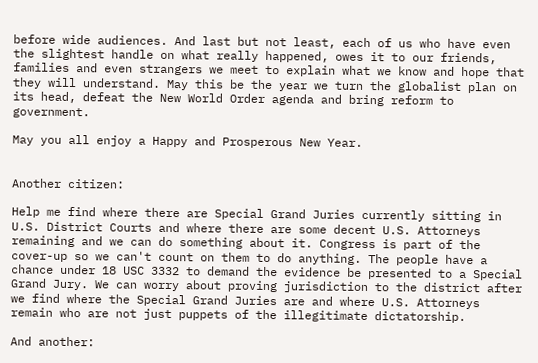before wide audiences. And last but not least, each of us who have even the slightest handle on what really happened, owes it to our friends, families and even strangers we meet to explain what we know and hope that they will understand. May this be the year we turn the globalist plan on its head, defeat the New World Order agenda and bring reform to government.

May you all enjoy a Happy and Prosperous New Year.


Another citizen:

Help me find where there are Special Grand Juries currently sitting in U.S. District Courts and where there are some decent U.S. Attorneys remaining and we can do something about it. Congress is part of the cover-up so we can't count on them to do anything. The people have a chance under 18 USC 3332 to demand the evidence be presented to a Special Grand Jury. We can worry about proving jurisdiction to the district after we find where the Special Grand Juries are and where U.S. Attorneys remain who are not just puppets of the illegitimate dictatorship.

And another: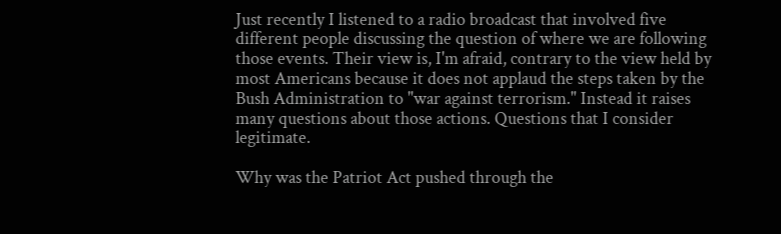Just recently I listened to a radio broadcast that involved five different people discussing the question of where we are following those events. Their view is, I'm afraid, contrary to the view held by most Americans because it does not applaud the steps taken by the Bush Administration to "war against terrorism." Instead it raises many questions about those actions. Questions that I consider legitimate.

Why was the Patriot Act pushed through the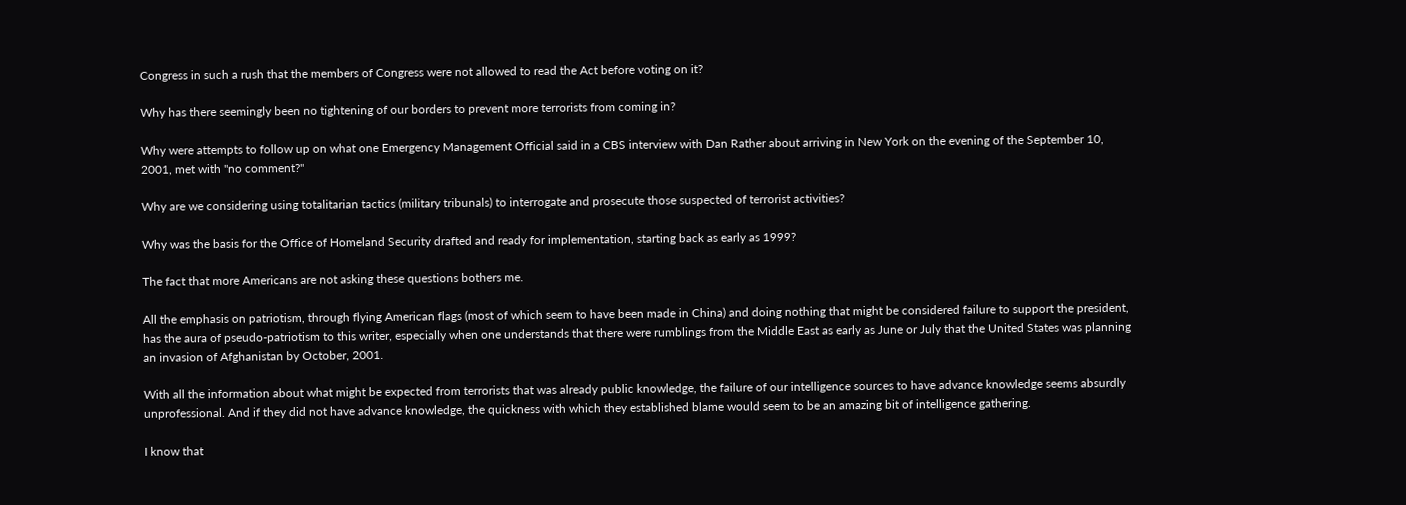Congress in such a rush that the members of Congress were not allowed to read the Act before voting on it?

Why has there seemingly been no tightening of our borders to prevent more terrorists from coming in?

Why were attempts to follow up on what one Emergency Management Official said in a CBS interview with Dan Rather about arriving in New York on the evening of the September 10, 2001, met with "no comment?"

Why are we considering using totalitarian tactics (military tribunals) to interrogate and prosecute those suspected of terrorist activities?

Why was the basis for the Office of Homeland Security drafted and ready for implementation, starting back as early as 1999?

The fact that more Americans are not asking these questions bothers me.

All the emphasis on patriotism, through flying American flags (most of which seem to have been made in China) and doing nothing that might be considered failure to support the president, has the aura of pseudo-patriotism to this writer, especially when one understands that there were rumblings from the Middle East as early as June or July that the United States was planning an invasion of Afghanistan by October, 2001.

With all the information about what might be expected from terrorists that was already public knowledge, the failure of our intelligence sources to have advance knowledge seems absurdly unprofessional. And if they did not have advance knowledge, the quickness with which they established blame would seem to be an amazing bit of intelligence gathering.

I know that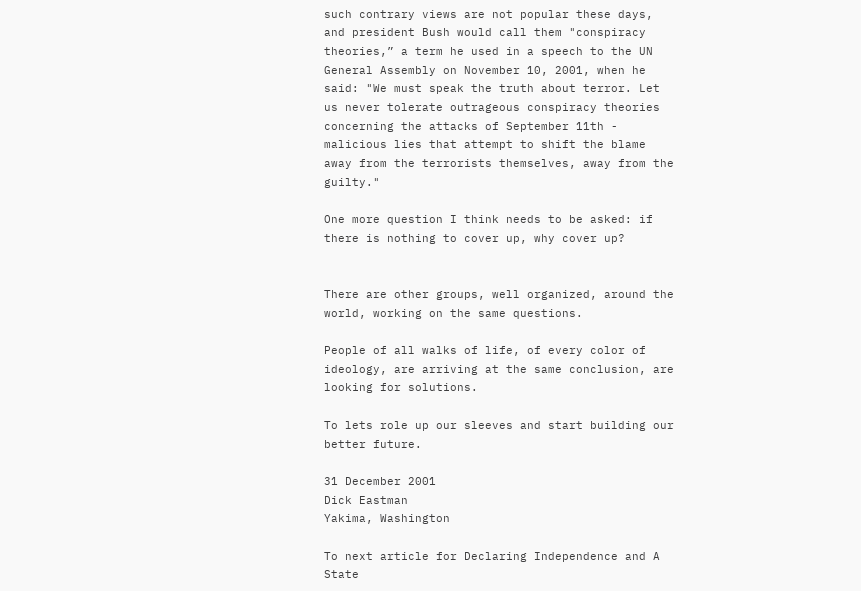such contrary views are not popular these days, and president Bush would call them "conspiracy theories,” a term he used in a speech to the UN General Assembly on November 10, 2001, when he said: "We must speak the truth about terror. Let us never tolerate outrageous conspiracy theories concerning the attacks of September 11th - malicious lies that attempt to shift the blame away from the terrorists themselves, away from the guilty."

One more question I think needs to be asked: if there is nothing to cover up, why cover up?


There are other groups, well organized, around the world, working on the same questions.

People of all walks of life, of every color of ideology, are arriving at the same conclusion, are looking for solutions.

To lets role up our sleeves and start building our better future.

31 December 2001
Dick Eastman
Yakima, Washington

To next article for Declaring Independence and A State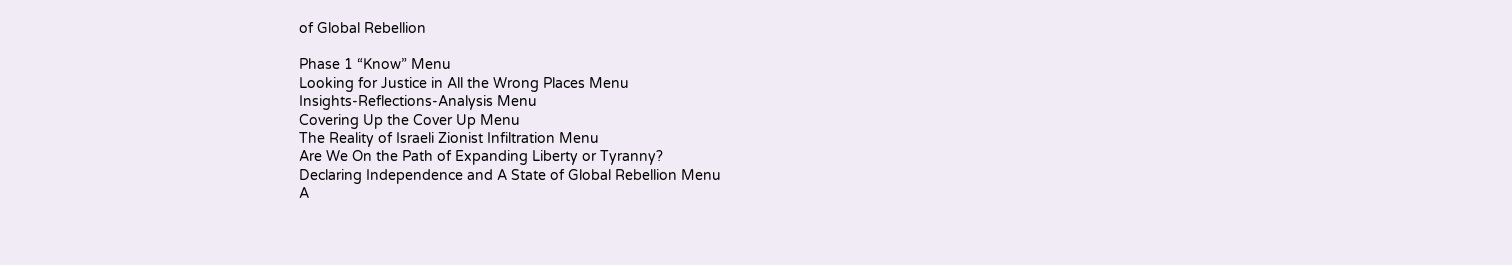of Global Rebellion

Phase 1 “Know” Menu
Looking for Justice in All the Wrong Places Menu
Insights-Reflections-Analysis Menu
Covering Up the Cover Up Menu
The Reality of Israeli Zionist Infiltration Menu
Are We On the Path of Expanding Liberty or Tyranny?
Declaring Independence and A State of Global Rebellion Menu
A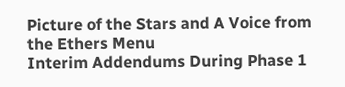Picture of the Stars and A Voice from the Ethers Menu
Interim Addendums During Phase 1